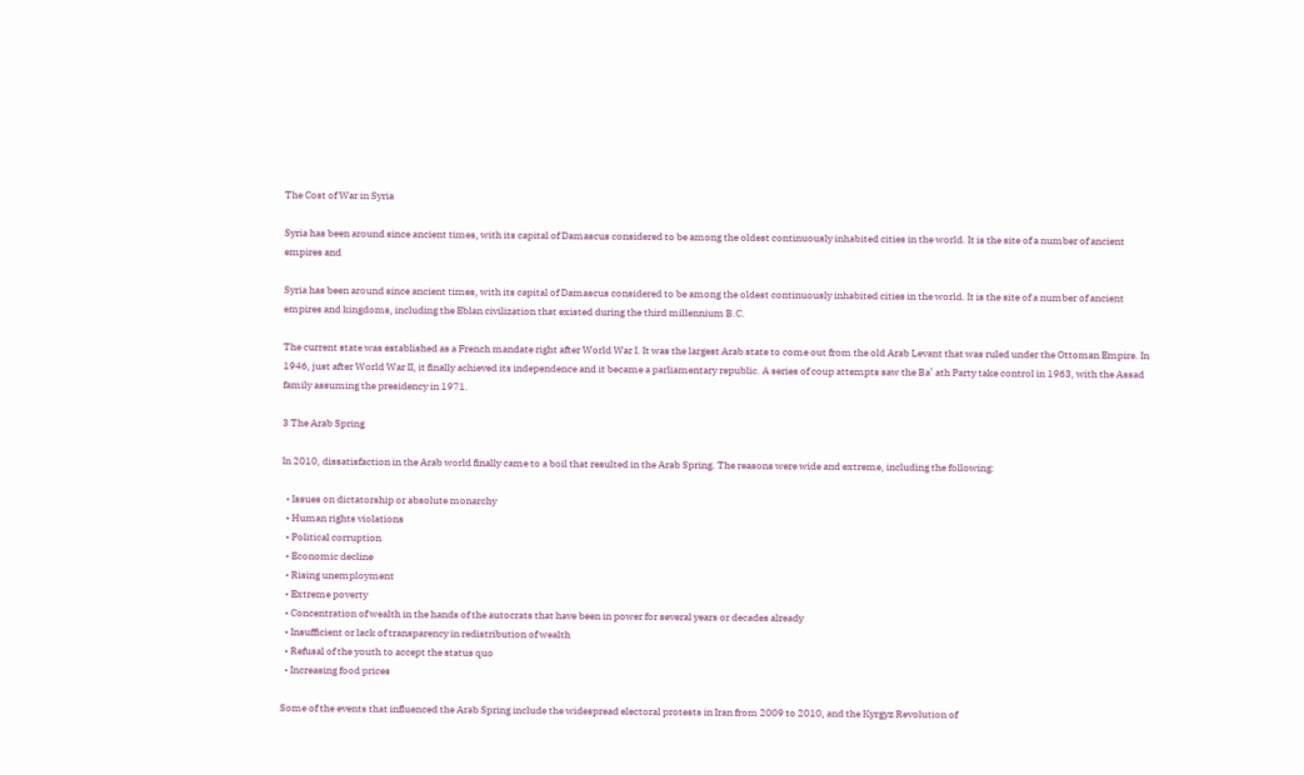The Cost of War in Syria

Syria has been around since ancient times, with its capital of Damascus considered to be among the oldest continuously inhabited cities in the world. It is the site of a number of ancient empires and

Syria has been around since ancient times, with its capital of Damascus considered to be among the oldest continuously inhabited cities in the world. It is the site of a number of ancient empires and kingdoms, including the Eblan civilization that existed during the third millennium B.C.

The current state was established as a French mandate right after World War I. It was the largest Arab state to come out from the old Arab Levant that was ruled under the Ottoman Empire. In 1946, just after World War II, it finally achieved its independence and it became a parliamentary republic. A series of coup attempts saw the Ba’ ath Party take control in 1963, with the Assad family assuming the presidency in 1971.

3 The Arab Spring

In 2010, dissatisfaction in the Arab world finally came to a boil that resulted in the Arab Spring. The reasons were wide and extreme, including the following:

  • Issues on dictatorship or absolute monarchy
  • Human rights violations
  • Political corruption
  • Economic decline
  • Rising unemployment
  • Extreme poverty
  • Concentration of wealth in the hands of the autocrats that have been in power for several years or decades already
  • Insufficient or lack of transparency in redistribution of wealth
  • Refusal of the youth to accept the status quo
  • Increasing food prices

Some of the events that influenced the Arab Spring include the widespread electoral protests in Iran from 2009 to 2010, and the Kyrgyz Revolution of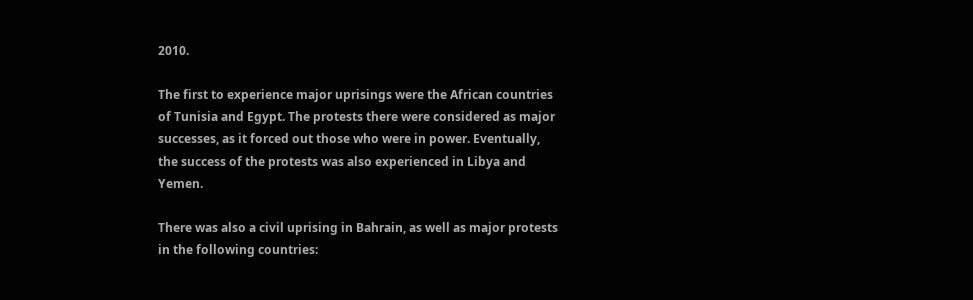2010.

The first to experience major uprisings were the African countries of Tunisia and Egypt. The protests there were considered as major successes, as it forced out those who were in power. Eventually, the success of the protests was also experienced in Libya and Yemen.

There was also a civil uprising in Bahrain, as well as major protests in the following countries: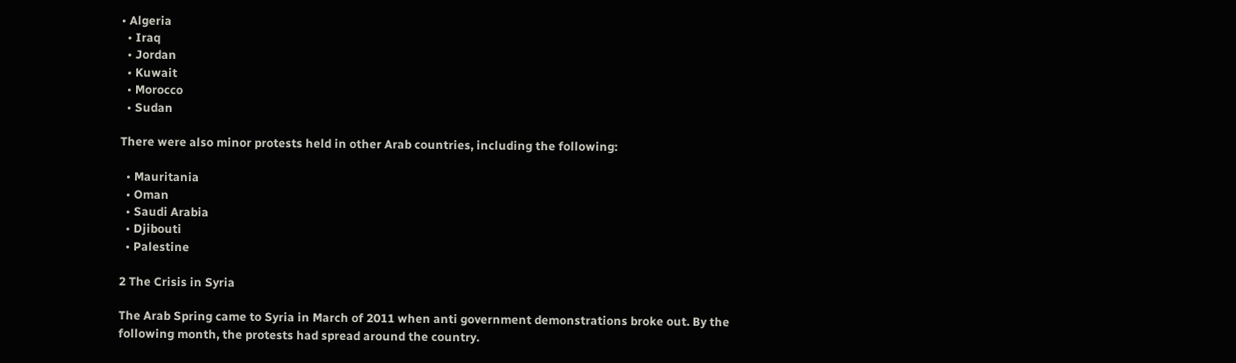• Algeria
  • Iraq
  • Jordan
  • Kuwait
  • Morocco
  • Sudan

There were also minor protests held in other Arab countries, including the following:

  • Mauritania
  • Oman
  • Saudi Arabia
  • Djibouti
  • Palestine

2 The Crisis in Syria

The Arab Spring came to Syria in March of 2011 when anti government demonstrations broke out. By the following month, the protests had spread around the country.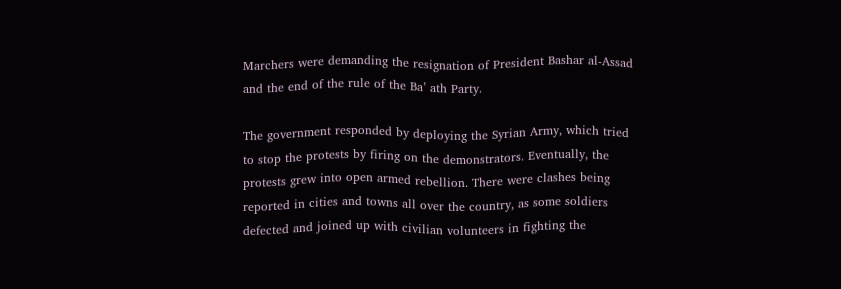Marchers were demanding the resignation of President Bashar al-Assad and the end of the rule of the Ba’ ath Party.

The government responded by deploying the Syrian Army, which tried to stop the protests by firing on the demonstrators. Eventually, the protests grew into open armed rebellion. There were clashes being reported in cities and towns all over the country, as some soldiers defected and joined up with civilian volunteers in fighting the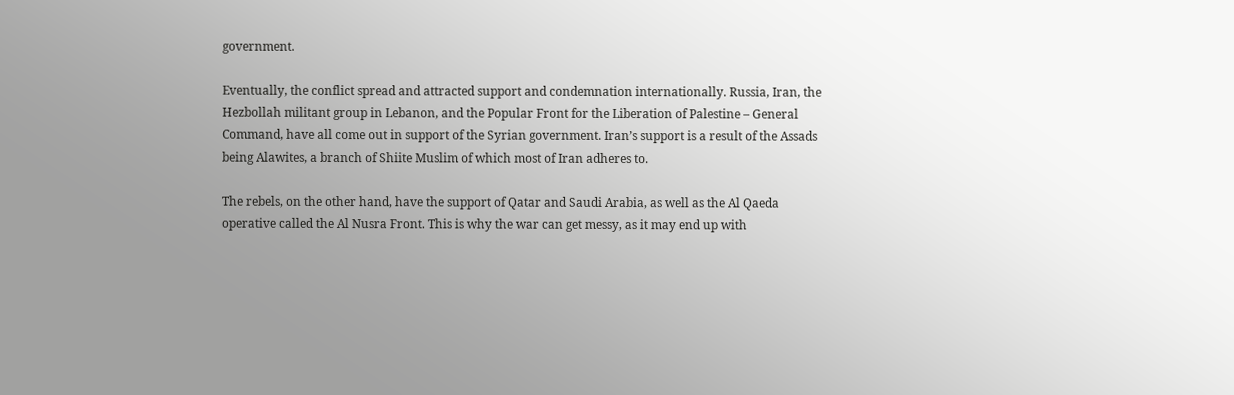government.

Eventually, the conflict spread and attracted support and condemnation internationally. Russia, Iran, the Hezbollah militant group in Lebanon, and the Popular Front for the Liberation of Palestine – General Command, have all come out in support of the Syrian government. Iran’s support is a result of the Assads being Alawites, a branch of Shiite Muslim of which most of Iran adheres to.

The rebels, on the other hand, have the support of Qatar and Saudi Arabia, as well as the Al Qaeda operative called the Al Nusra Front. This is why the war can get messy, as it may end up with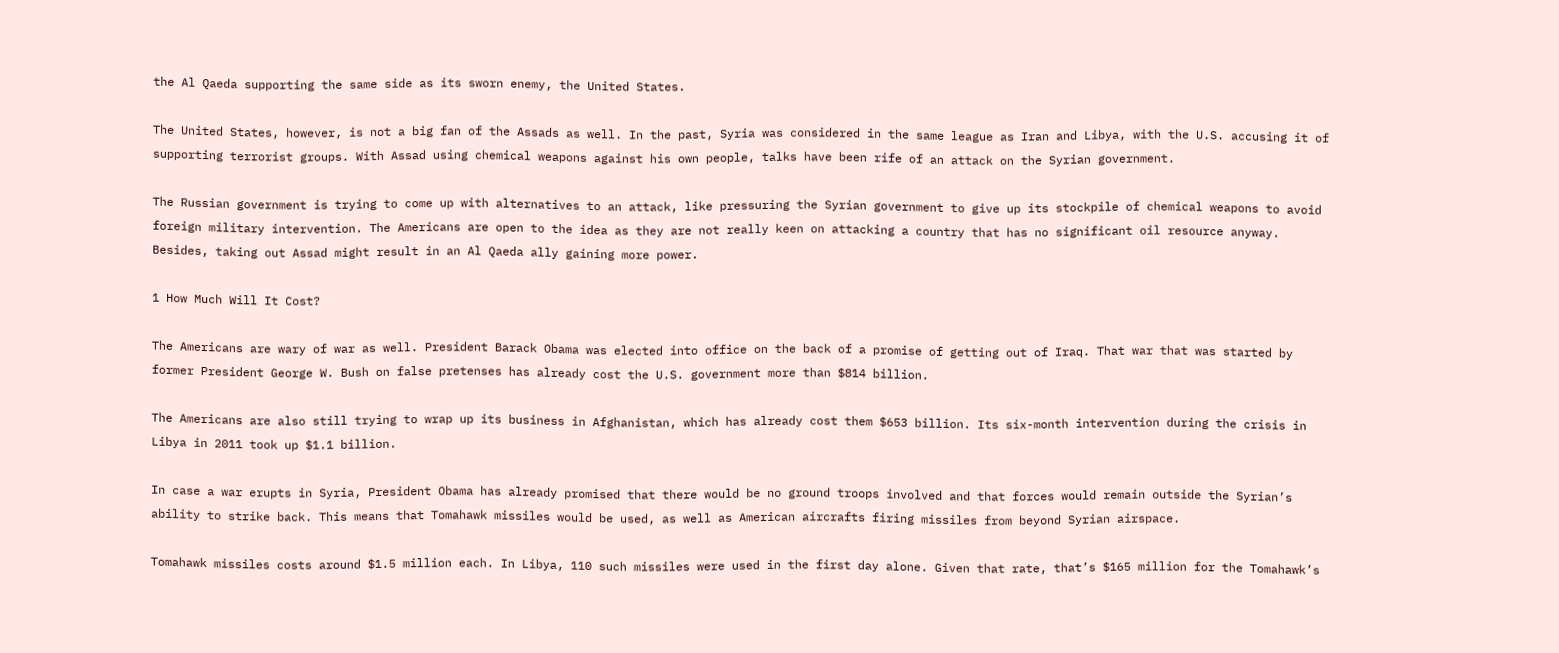the Al Qaeda supporting the same side as its sworn enemy, the United States.

The United States, however, is not a big fan of the Assads as well. In the past, Syria was considered in the same league as Iran and Libya, with the U.S. accusing it of supporting terrorist groups. With Assad using chemical weapons against his own people, talks have been rife of an attack on the Syrian government.

The Russian government is trying to come up with alternatives to an attack, like pressuring the Syrian government to give up its stockpile of chemical weapons to avoid foreign military intervention. The Americans are open to the idea as they are not really keen on attacking a country that has no significant oil resource anyway. Besides, taking out Assad might result in an Al Qaeda ally gaining more power.

1 How Much Will It Cost?

The Americans are wary of war as well. President Barack Obama was elected into office on the back of a promise of getting out of Iraq. That war that was started by former President George W. Bush on false pretenses has already cost the U.S. government more than $814 billion.

The Americans are also still trying to wrap up its business in Afghanistan, which has already cost them $653 billion. Its six-month intervention during the crisis in Libya in 2011 took up $1.1 billion.

In case a war erupts in Syria, President Obama has already promised that there would be no ground troops involved and that forces would remain outside the Syrian’s ability to strike back. This means that Tomahawk missiles would be used, as well as American aircrafts firing missiles from beyond Syrian airspace.

Tomahawk missiles costs around $1.5 million each. In Libya, 110 such missiles were used in the first day alone. Given that rate, that’s $165 million for the Tomahawk’s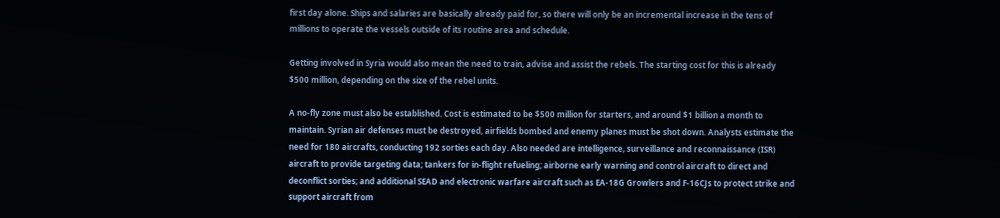first day alone. Ships and salaries are basically already paid for, so there will only be an incremental increase in the tens of millions to operate the vessels outside of its routine area and schedule.

Getting involved in Syria would also mean the need to train, advise and assist the rebels. The starting cost for this is already $500 million, depending on the size of the rebel units.

A no-fly zone must also be established. Cost is estimated to be $500 million for starters, and around $1 billion a month to maintain. Syrian air defenses must be destroyed, airfields bombed and enemy planes must be shot down. Analysts estimate the need for 180 aircrafts, conducting 192 sorties each day. Also needed are intelligence, surveillance and reconnaissance (ISR) aircraft to provide targeting data; tankers for in-flight refueling; airborne early warning and control aircraft to direct and deconflict sorties; and additional SEAD and electronic warfare aircraft such as EA-18G Growlers and F-16CJs to protect strike and support aircraft from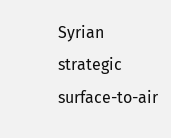Syrian strategic surface-to-air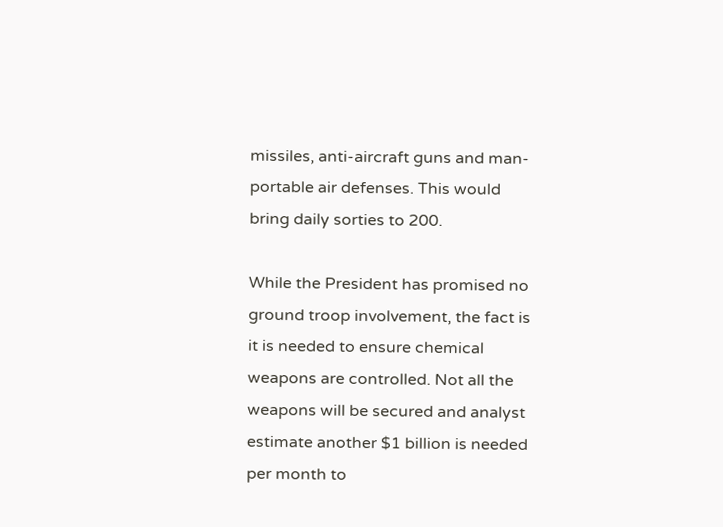missiles, anti-aircraft guns and man-portable air defenses. This would bring daily sorties to 200.

While the President has promised no ground troop involvement, the fact is it is needed to ensure chemical weapons are controlled. Not all the weapons will be secured and analyst estimate another $1 billion is needed per month to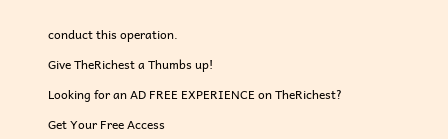conduct this operation.

Give TheRichest a Thumbs up!

Looking for an AD FREE EXPERIENCE on TheRichest?

Get Your Free Access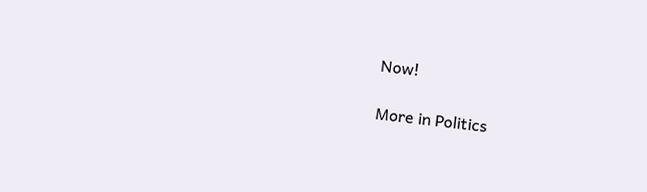Now!

More in Politics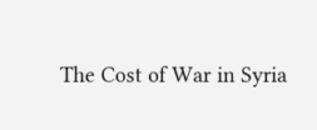The Cost of War in Syria